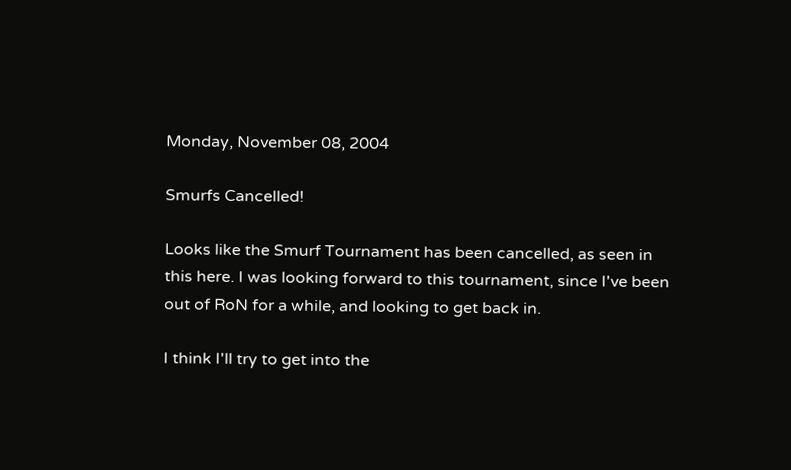Monday, November 08, 2004

Smurfs Cancelled!

Looks like the Smurf Tournament has been cancelled, as seen in this here. I was looking forward to this tournament, since I've been out of RoN for a while, and looking to get back in.

I think I'll try to get into the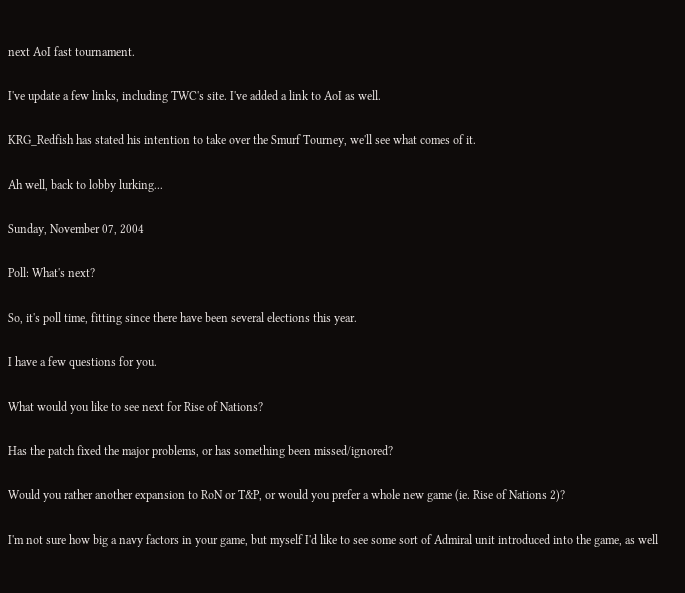next AoI fast tournament.

I've update a few links, including TWC's site. I've added a link to AoI as well.

KRG_Redfish has stated his intention to take over the Smurf Tourney, we'll see what comes of it.

Ah well, back to lobby lurking...

Sunday, November 07, 2004

Poll: What's next?

So, it's poll time, fitting since there have been several elections this year.

I have a few questions for you.

What would you like to see next for Rise of Nations?

Has the patch fixed the major problems, or has something been missed/ignored?

Would you rather another expansion to RoN or T&P, or would you prefer a whole new game (ie. Rise of Nations 2)?

I'm not sure how big a navy factors in your game, but myself I'd like to see some sort of Admiral unit introduced into the game, as well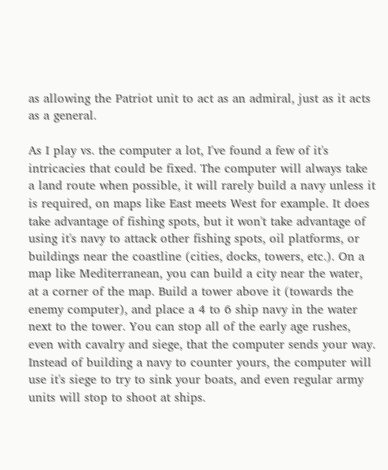as allowing the Patriot unit to act as an admiral, just as it acts as a general.

As I play vs. the computer a lot, I've found a few of it's intricacies that could be fixed. The computer will always take a land route when possible, it will rarely build a navy unless it is required, on maps like East meets West for example. It does take advantage of fishing spots, but it won't take advantage of using it's navy to attack other fishing spots, oil platforms, or buildings near the coastline (cities, docks, towers, etc.). On a map like Mediterranean, you can build a city near the water, at a corner of the map. Build a tower above it (towards the enemy computer), and place a 4 to 6 ship navy in the water next to the tower. You can stop all of the early age rushes, even with cavalry and siege, that the computer sends your way. Instead of building a navy to counter yours, the computer will use it's siege to try to sink your boats, and even regular army units will stop to shoot at ships.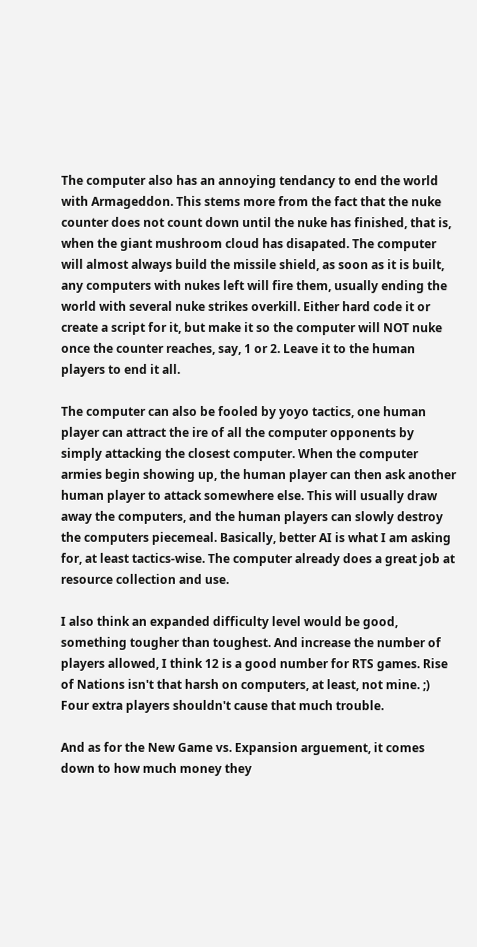The computer also has an annoying tendancy to end the world with Armageddon. This stems more from the fact that the nuke counter does not count down until the nuke has finished, that is, when the giant mushroom cloud has disapated. The computer will almost always build the missile shield, as soon as it is built, any computers with nukes left will fire them, usually ending the world with several nuke strikes overkill. Either hard code it or create a script for it, but make it so the computer will NOT nuke once the counter reaches, say, 1 or 2. Leave it to the human players to end it all.

The computer can also be fooled by yoyo tactics, one human player can attract the ire of all the computer opponents by simply attacking the closest computer. When the computer armies begin showing up, the human player can then ask another human player to attack somewhere else. This will usually draw away the computers, and the human players can slowly destroy the computers piecemeal. Basically, better AI is what I am asking for, at least tactics-wise. The computer already does a great job at resource collection and use.

I also think an expanded difficulty level would be good, something tougher than toughest. And increase the number of players allowed, I think 12 is a good number for RTS games. Rise of Nations isn't that harsh on computers, at least, not mine. ;) Four extra players shouldn't cause that much trouble.

And as for the New Game vs. Expansion arguement, it comes down to how much money they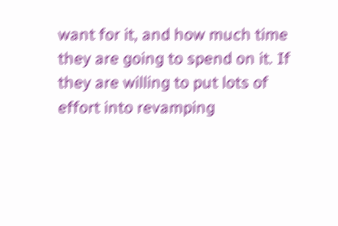want for it, and how much time they are going to spend on it. If they are willing to put lots of effort into revamping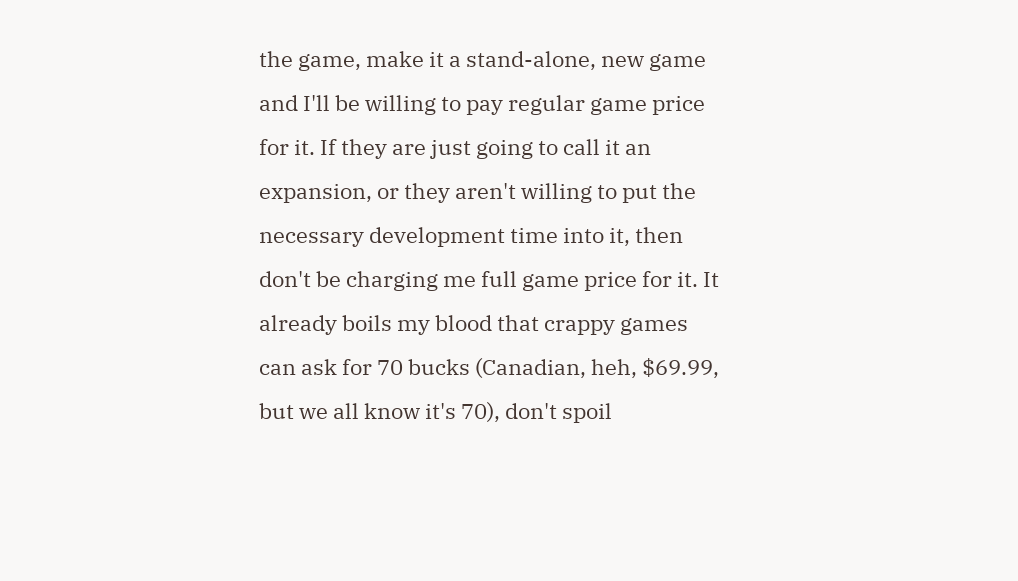the game, make it a stand-alone, new game and I'll be willing to pay regular game price for it. If they are just going to call it an expansion, or they aren't willing to put the necessary development time into it, then don't be charging me full game price for it. It already boils my blood that crappy games can ask for 70 bucks (Canadian, heh, $69.99, but we all know it's 70), don't spoil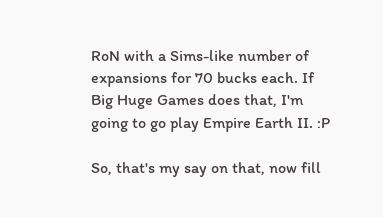RoN with a Sims-like number of expansions for 70 bucks each. If Big Huge Games does that, I'm going to go play Empire Earth II. :P

So, that's my say on that, now fill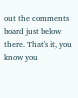out the comments board just below there. That's it, you know you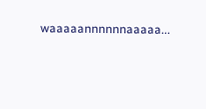waaaaannnnnnaaaaa...